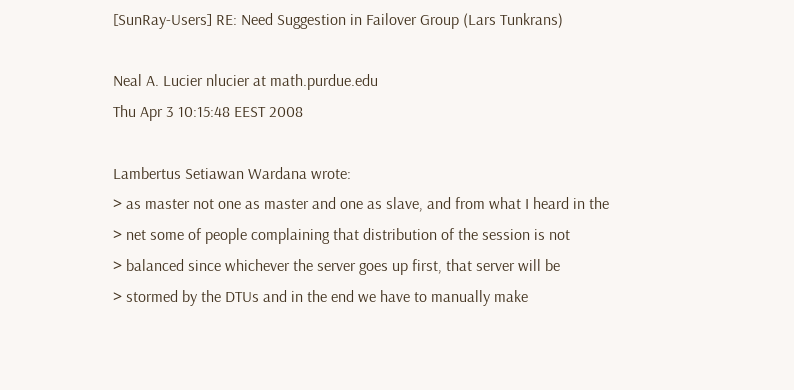[SunRay-Users] RE: Need Suggestion in Failover Group (Lars Tunkrans)

Neal A. Lucier nlucier at math.purdue.edu
Thu Apr 3 10:15:48 EEST 2008

Lambertus Setiawan Wardana wrote:
> as master not one as master and one as slave, and from what I heard in the
> net some of people complaining that distribution of the session is not
> balanced since whichever the server goes up first, that server will be
> stormed by the DTUs and in the end we have to manually make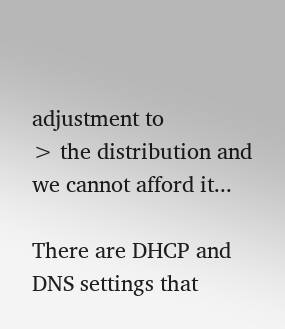adjustment to
> the distribution and we cannot afford it...

There are DHCP and DNS settings that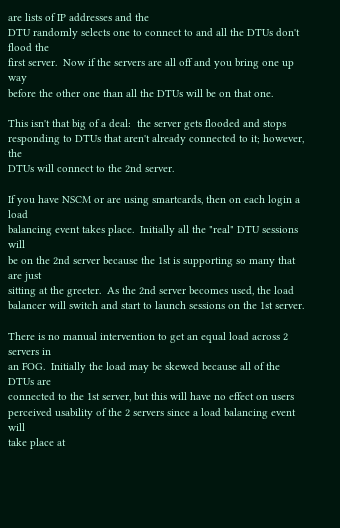are lists of IP addresses and the
DTU randomly selects one to connect to and all the DTUs don't flood the
first server.  Now if the servers are all off and you bring one up way
before the other one than all the DTUs will be on that one.

This isn't that big of a deal:  the server gets flooded and stops
responding to DTUs that aren't already connected to it; however, the
DTUs will connect to the 2nd server.

If you have NSCM or are using smartcards, then on each login a load
balancing event takes place.  Initially all the "real" DTU sessions will
be on the 2nd server because the 1st is supporting so many that are just
sitting at the greeter.  As the 2nd server becomes used, the load
balancer will switch and start to launch sessions on the 1st server.

There is no manual intervention to get an equal load across 2 servers in
an FOG.  Initially the load may be skewed because all of the DTUs are
connected to the 1st server, but this will have no effect on users
perceived usability of the 2 servers since a load balancing event will
take place at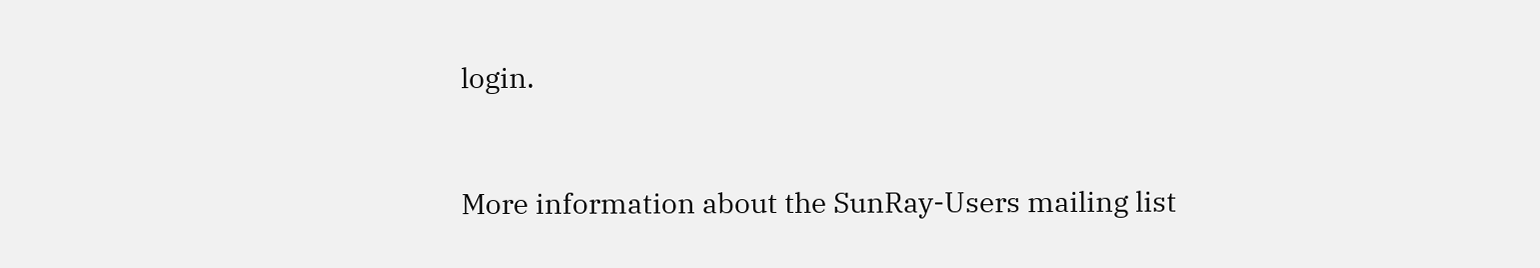login.


More information about the SunRay-Users mailing list